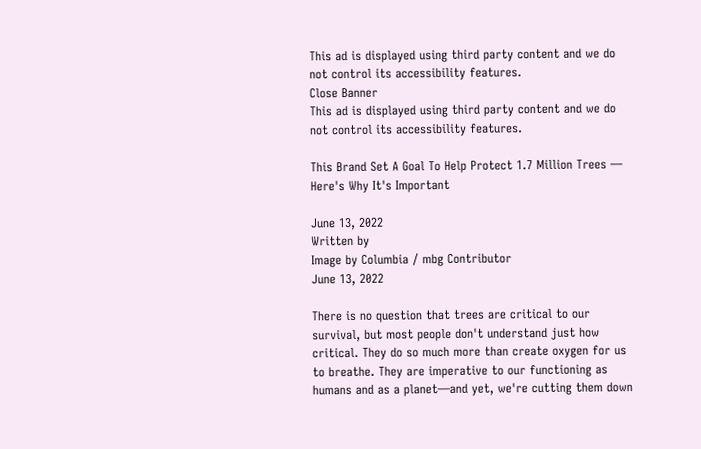This ad is displayed using third party content and we do not control its accessibility features.
Close Banner
This ad is displayed using third party content and we do not control its accessibility features.

This Brand Set A Goal To Help Protect 1.7 Million Trees — Here's Why It's Important

June 13, 2022
Written by
Image by Columbia / mbg Contributor
June 13, 2022

There is no question that trees are critical to our survival, but most people don't understand just how critical. They do so much more than create oxygen for us to breathe. They are imperative to our functioning as humans and as a planet—and yet, we're cutting them down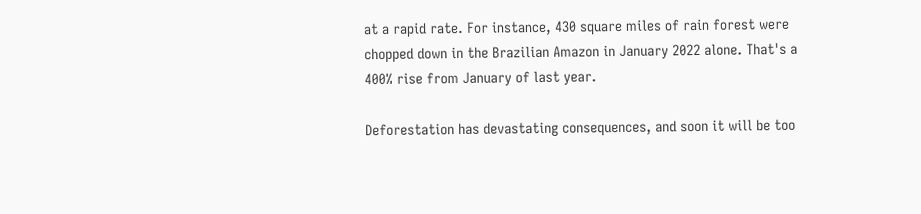at a rapid rate. For instance, 430 square miles of rain forest were chopped down in the Brazilian Amazon in January 2022 alone. That's a 400% rise from January of last year.

Deforestation has devastating consequences, and soon it will be too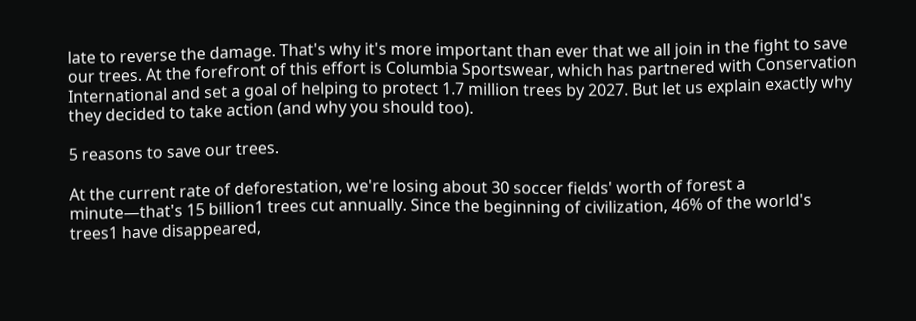late to reverse the damage. That's why it's more important than ever that we all join in the fight to save our trees. At the forefront of this effort is Columbia Sportswear, which has partnered with Conservation International and set a goal of helping to protect 1.7 million trees by 2027. But let us explain exactly why they decided to take action (and why you should too).

5 reasons to save our trees.

At the current rate of deforestation, we're losing about 30 soccer fields' worth of forest a minute—that's 15 billion1 trees cut annually. Since the beginning of civilization, 46% of the world's trees1 have disappeared,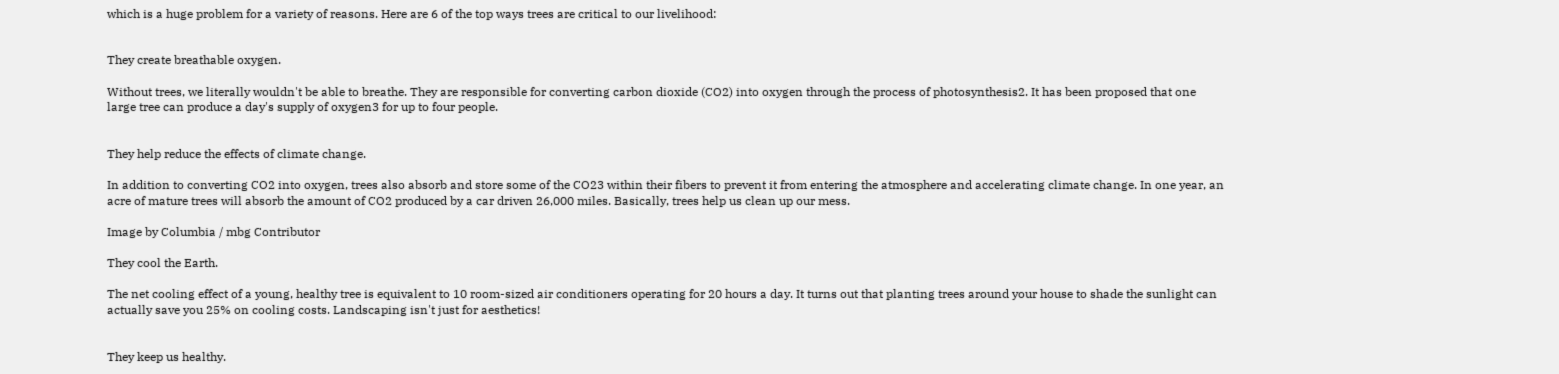which is a huge problem for a variety of reasons. Here are 6 of the top ways trees are critical to our livelihood:


They create breathable oxygen.

Without trees, we literally wouldn't be able to breathe. They are responsible for converting carbon dioxide (CO2) into oxygen through the process of photosynthesis2. It has been proposed that one large tree can produce a day's supply of oxygen3 for up to four people.


They help reduce the effects of climate change.

In addition to converting CO2 into oxygen, trees also absorb and store some of the CO23 within their fibers to prevent it from entering the atmosphere and accelerating climate change. In one year, an acre of mature trees will absorb the amount of CO2 produced by a car driven 26,000 miles. Basically, trees help us clean up our mess.

Image by Columbia / mbg Contributor

They cool the Earth.

The net cooling effect of a young, healthy tree is equivalent to 10 room-sized air conditioners operating for 20 hours a day. It turns out that planting trees around your house to shade the sunlight can actually save you 25% on cooling costs. Landscaping isn't just for aesthetics!


They keep us healthy.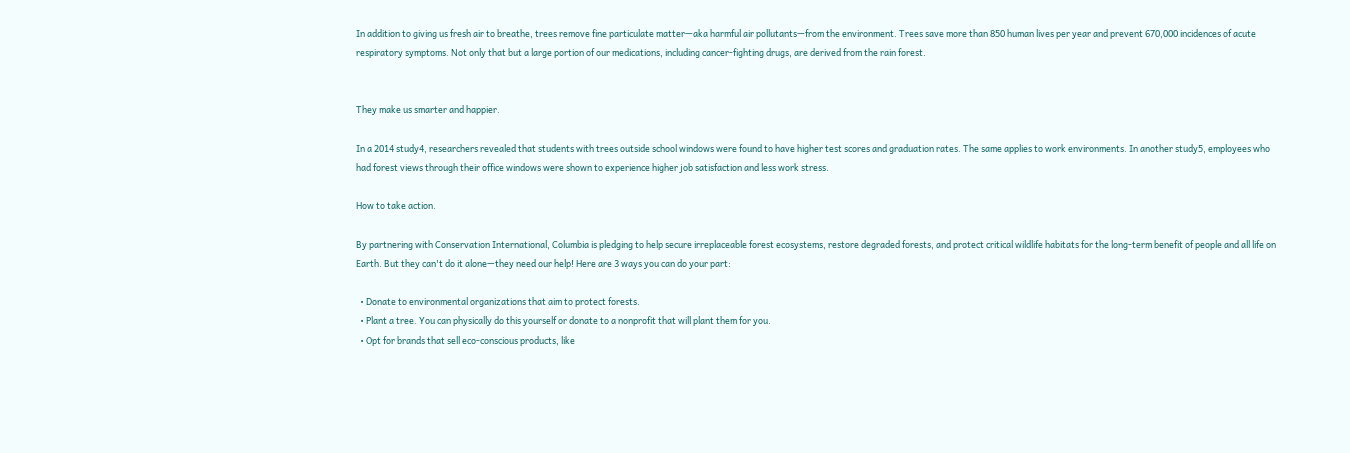In addition to giving us fresh air to breathe, trees remove fine particulate matter—aka harmful air pollutants—from the environment. Trees save more than 850 human lives per year and prevent 670,000 incidences of acute respiratory symptoms. Not only that but a large portion of our medications, including cancer-fighting drugs, are derived from the rain forest.


They make us smarter and happier.

In a 2014 study4, researchers revealed that students with trees outside school windows were found to have higher test scores and graduation rates. The same applies to work environments. In another study5, employees who had forest views through their office windows were shown to experience higher job satisfaction and less work stress.

How to take action.

By partnering with Conservation International, Columbia is pledging to help secure irreplaceable forest ecosystems, restore degraded forests, and protect critical wildlife habitats for the long-term benefit of people and all life on Earth. But they can't do it alone—they need our help! Here are 3 ways you can do your part:

  • Donate to environmental organizations that aim to protect forests.
  • Plant a tree. You can physically do this yourself or donate to a nonprofit that will plant them for you.
  • Opt for brands that sell eco-conscious products, like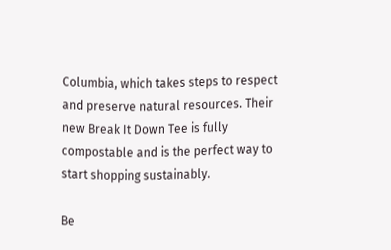Columbia, which takes steps to respect and preserve natural resources. Their new Break It Down Tee is fully compostable and is the perfect way to start shopping sustainably.

Be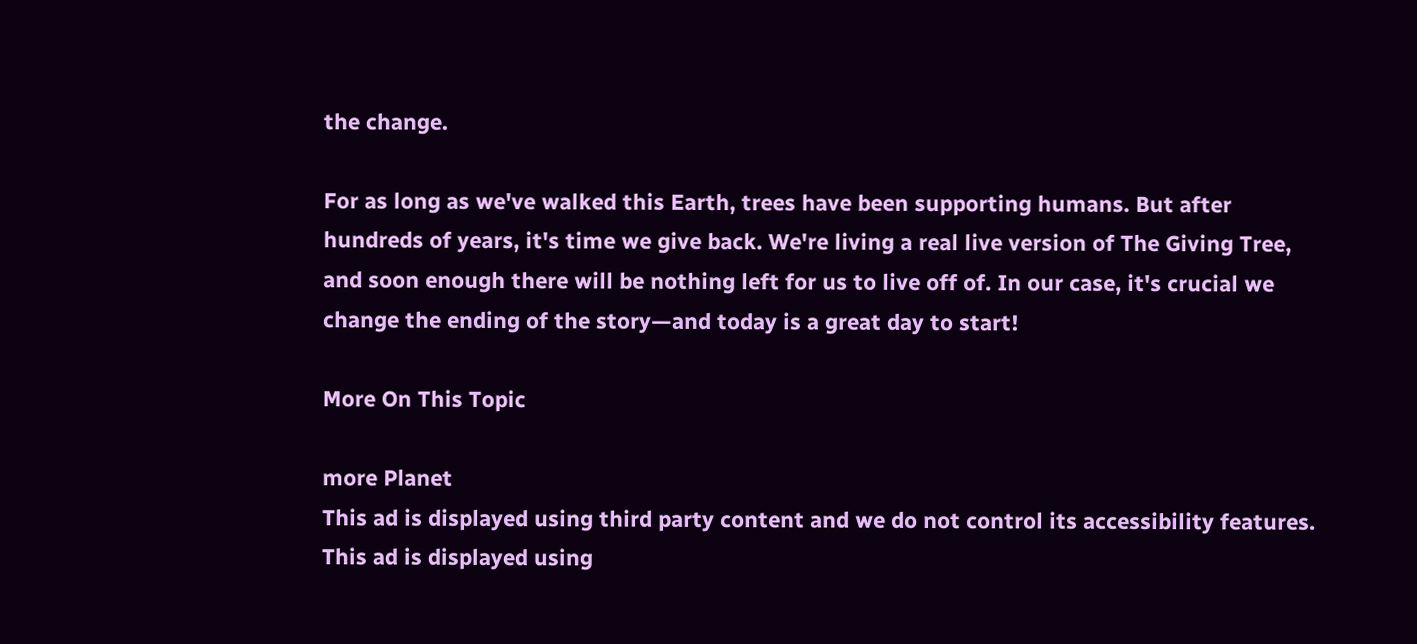the change.

For as long as we've walked this Earth, trees have been supporting humans. But after hundreds of years, it's time we give back. We're living a real live version of The Giving Tree, and soon enough there will be nothing left for us to live off of. In our case, it's crucial we change the ending of the story—and today is a great day to start!

More On This Topic

more Planet
This ad is displayed using third party content and we do not control its accessibility features.
This ad is displayed using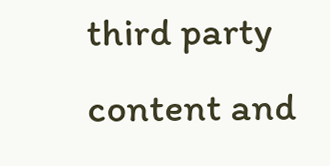third party content and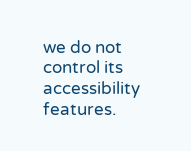we do not control its accessibility features.